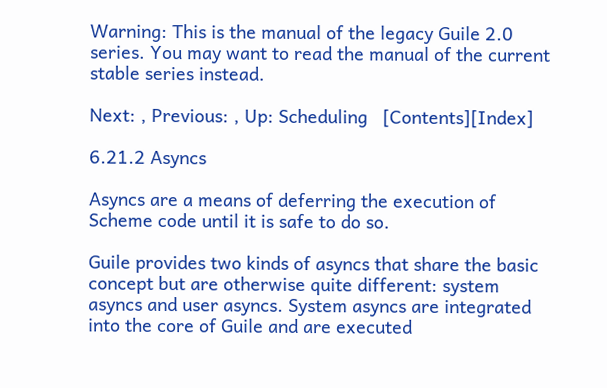Warning: This is the manual of the legacy Guile 2.0 series. You may want to read the manual of the current stable series instead.

Next: , Previous: , Up: Scheduling   [Contents][Index]

6.21.2 Asyncs

Asyncs are a means of deferring the execution of Scheme code until it is safe to do so.

Guile provides two kinds of asyncs that share the basic concept but are otherwise quite different: system asyncs and user asyncs. System asyncs are integrated into the core of Guile and are executed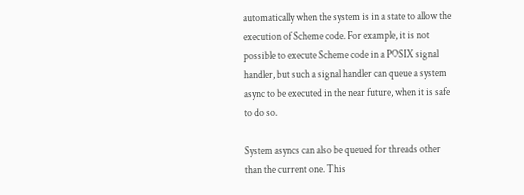automatically when the system is in a state to allow the execution of Scheme code. For example, it is not possible to execute Scheme code in a POSIX signal handler, but such a signal handler can queue a system async to be executed in the near future, when it is safe to do so.

System asyncs can also be queued for threads other than the current one. This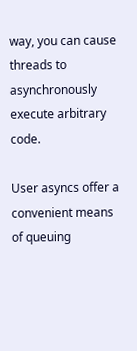way, you can cause threads to asynchronously execute arbitrary code.

User asyncs offer a convenient means of queuing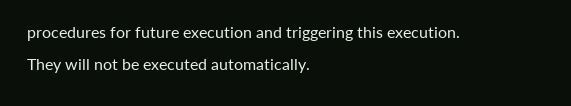procedures for future execution and triggering this execution. They will not be executed automatically.